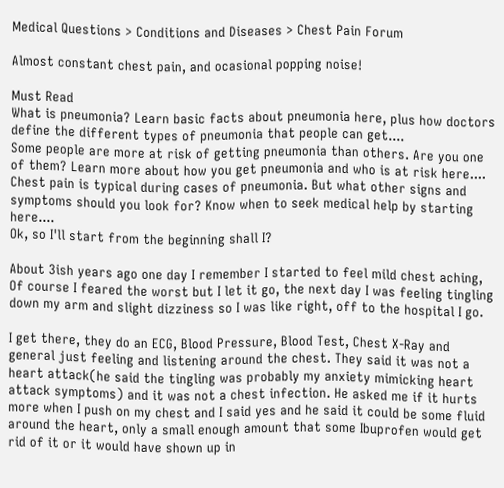Medical Questions > Conditions and Diseases > Chest Pain Forum

Almost constant chest pain, and ocasional popping noise!

Must Read
What is pneumonia? Learn basic facts about pneumonia here, plus how doctors define the different types of pneumonia that people can get....
Some people are more at risk of getting pneumonia than others. Are you one of them? Learn more about how you get pneumonia and who is at risk here....
Chest pain is typical during cases of pneumonia. But what other signs and symptoms should you look for? Know when to seek medical help by starting here....
Ok, so I'll start from the beginning shall I?

About 3ish years ago one day I remember I started to feel mild chest aching, Of course I feared the worst but I let it go, the next day I was feeling tingling down my arm and slight dizziness so I was like right, off to the hospital I go.

I get there, they do an ECG, Blood Pressure, Blood Test, Chest X-Ray and general just feeling and listening around the chest. They said it was not a heart attack(he said the tingling was probably my anxiety mimicking heart attack symptoms) and it was not a chest infection. He asked me if it hurts more when I push on my chest and I said yes and he said it could be some fluid around the heart, only a small enough amount that some Ibuprofen would get rid of it or it would have shown up in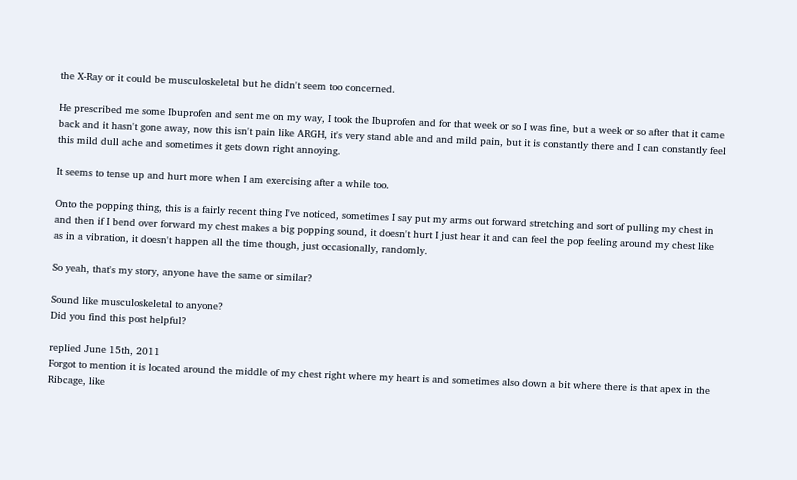the X-Ray or it could be musculoskeletal but he didn't seem too concerned.

He prescribed me some Ibuprofen and sent me on my way, I took the Ibuprofen and for that week or so I was fine, but a week or so after that it came back and it hasn't gone away, now this isn't pain like ARGH, it's very stand able and and mild pain, but it is constantly there and I can constantly feel this mild dull ache and sometimes it gets down right annoying.

It seems to tense up and hurt more when I am exercising after a while too.

Onto the popping thing, this is a fairly recent thing I've noticed, sometimes I say put my arms out forward stretching and sort of pulling my chest in and then if I bend over forward my chest makes a big popping sound, it doesn't hurt I just hear it and can feel the pop feeling around my chest like as in a vibration, it doesn't happen all the time though, just occasionally, randomly.

So yeah, that's my story, anyone have the same or similar?

Sound like musculoskeletal to anyone?
Did you find this post helpful?

replied June 15th, 2011
Forgot to mention it is located around the middle of my chest right where my heart is and sometimes also down a bit where there is that apex in the Ribcage, like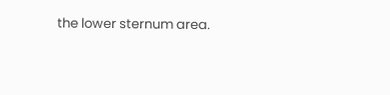the lower sternum area.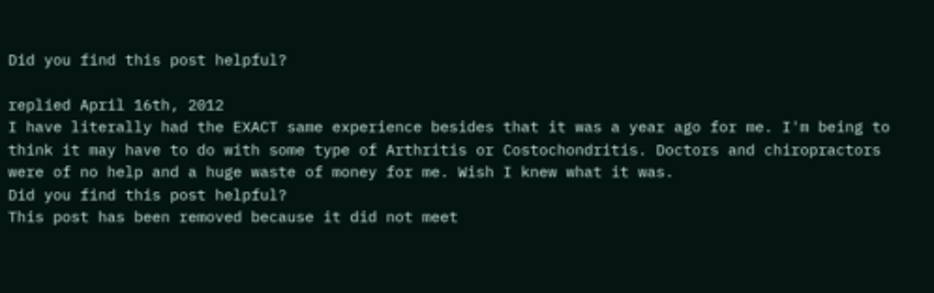Did you find this post helpful?

replied April 16th, 2012
I have literally had the EXACT same experience besides that it was a year ago for me. I'm being to think it may have to do with some type of Arthritis or Costochondritis. Doctors and chiropractors were of no help and a huge waste of money for me. Wish I knew what it was.
Did you find this post helpful?
This post has been removed because it did not meet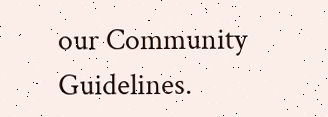our Community Guidelines.